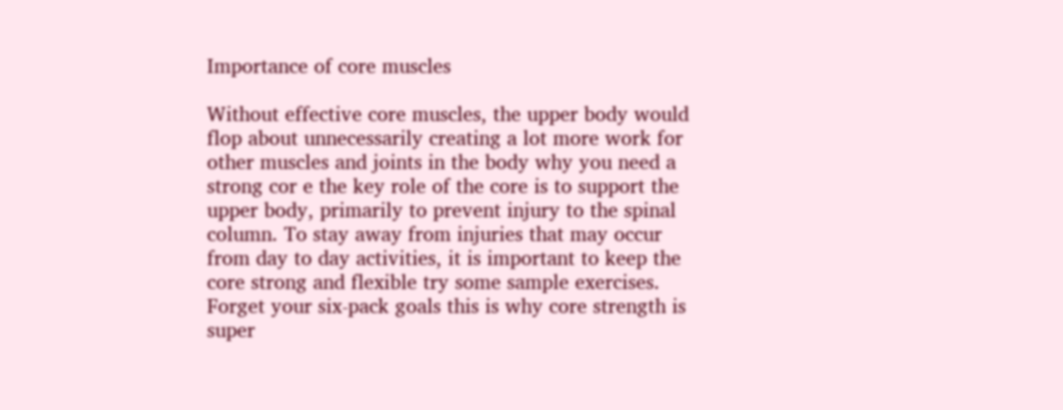Importance of core muscles

Without effective core muscles, the upper body would flop about unnecessarily creating a lot more work for other muscles and joints in the body why you need a strong cor e the key role of the core is to support the upper body, primarily to prevent injury to the spinal column. To stay away from injuries that may occur from day to day activities, it is important to keep the core strong and flexible try some sample exercises. Forget your six-pack goals this is why core strength is super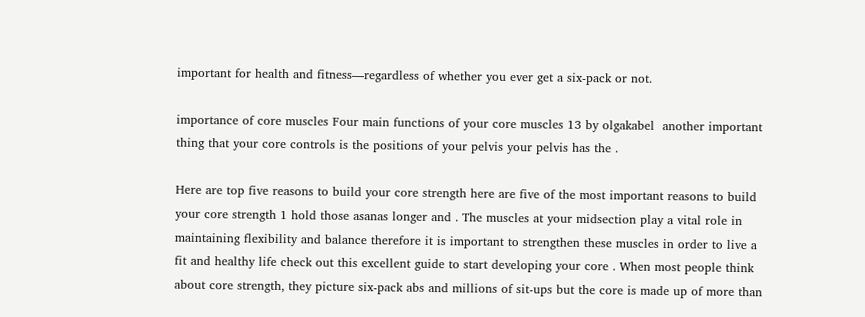important for health and fitness—regardless of whether you ever get a six-pack or not.

importance of core muscles Four main functions of your core muscles 13 by olgakabel  another important thing that your core controls is the positions of your pelvis your pelvis has the .

Here are top five reasons to build your core strength here are five of the most important reasons to build your core strength 1 hold those asanas longer and . The muscles at your midsection play a vital role in maintaining flexibility and balance therefore it is important to strengthen these muscles in order to live a fit and healthy life check out this excellent guide to start developing your core . When most people think about core strength, they picture six-pack abs and millions of sit-ups but the core is made up of more than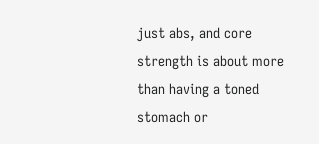just abs, and core strength is about more than having a toned stomach or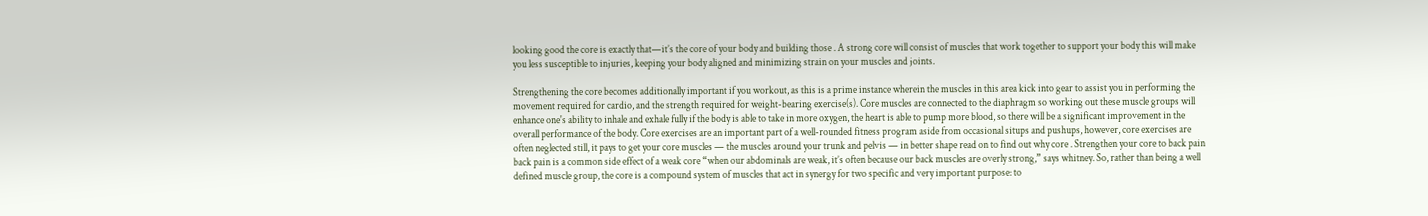looking good the core is exactly that—it’s the core of your body and building those . A strong core will consist of muscles that work together to support your body this will make you less susceptible to injuries, keeping your body aligned and minimizing strain on your muscles and joints.

Strengthening the core becomes additionally important if you workout, as this is a prime instance wherein the muscles in this area kick into gear to assist you in performing the movement required for cardio, and the strength required for weight-bearing exercise(s). Core muscles are connected to the diaphragm so working out these muscle groups will enhance one's ability to inhale and exhale fully if the body is able to take in more oxygen, the heart is able to pump more blood, so there will be a significant improvement in the overall performance of the body. Core exercises are an important part of a well-rounded fitness program aside from occasional situps and pushups, however, core exercises are often neglected still, it pays to get your core muscles — the muscles around your trunk and pelvis — in better shape read on to find out why core . Strengthen your core to back pain back pain is a common side effect of a weak core “when our abdominals are weak, it’s often because our back muscles are overly strong,” says whitney. So, rather than being a well defined muscle group, the core is a compound system of muscles that act in synergy for two specific and very important purpose: to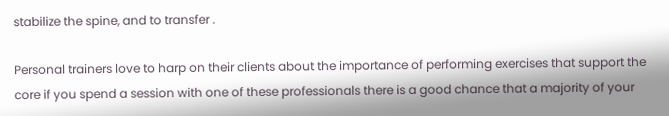stabilize the spine, and to transfer .

Personal trainers love to harp on their clients about the importance of performing exercises that support the core if you spend a session with one of these professionals there is a good chance that a majority of your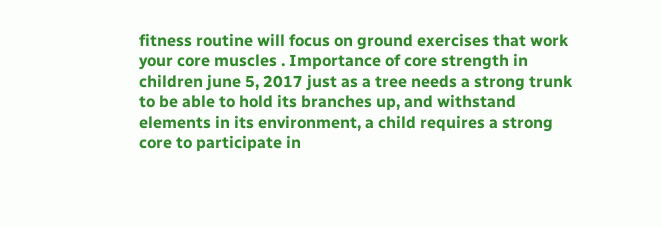fitness routine will focus on ground exercises that work your core muscles . Importance of core strength in children june 5, 2017 just as a tree needs a strong trunk to be able to hold its branches up, and withstand elements in its environment, a child requires a strong core to participate in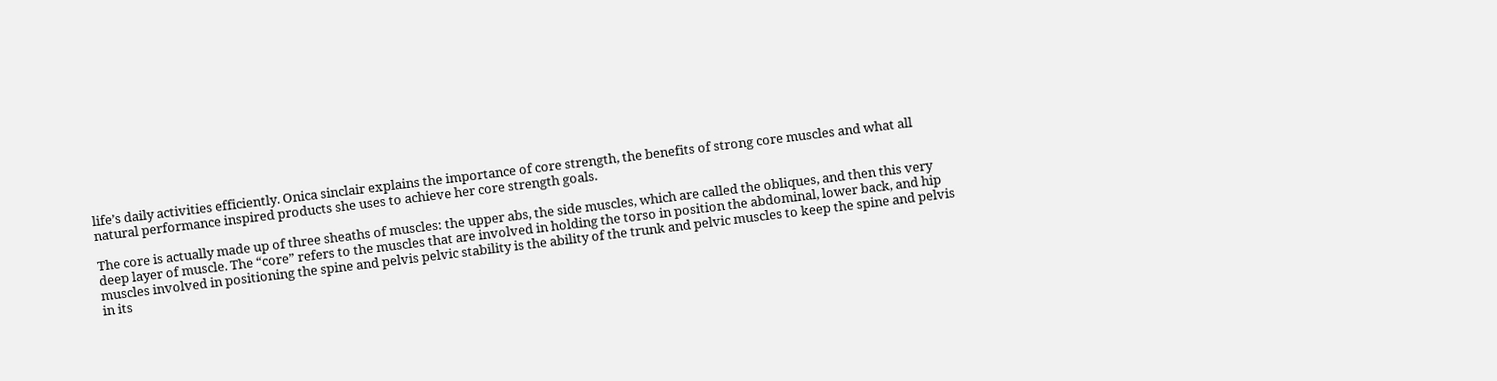life’s daily activities efficiently. Onica sinclair explains the importance of core strength, the benefits of strong core muscles and what all natural performance inspired products she uses to achieve her core strength goals.

The core is actually made up of three sheaths of muscles: the upper abs, the side muscles, which are called the obliques, and then this very deep layer of muscle. The “core” refers to the muscles that are involved in holding the torso in position the abdominal, lower back, and hip muscles involved in positioning the spine and pelvis pelvic stability is the ability of the trunk and pelvic muscles to keep the spine and pelvis in its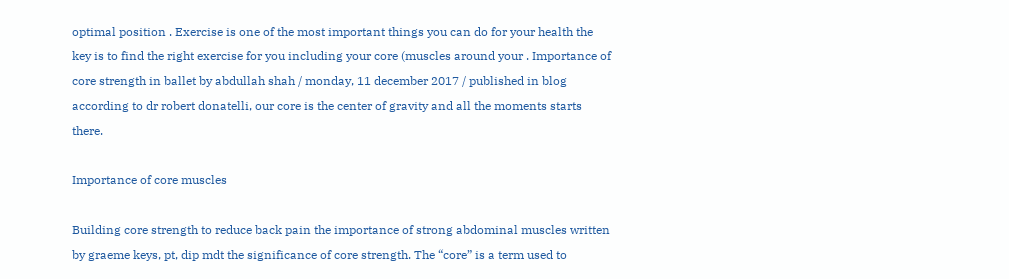optimal position . Exercise is one of the most important things you can do for your health the key is to find the right exercise for you including your core (muscles around your . Importance of core strength in ballet by abdullah shah / monday, 11 december 2017 / published in blog according to dr robert donatelli, our core is the center of gravity and all the moments starts there.

Importance of core muscles

Building core strength to reduce back pain the importance of strong abdominal muscles written by graeme keys, pt, dip mdt the significance of core strength. The “core” is a term used to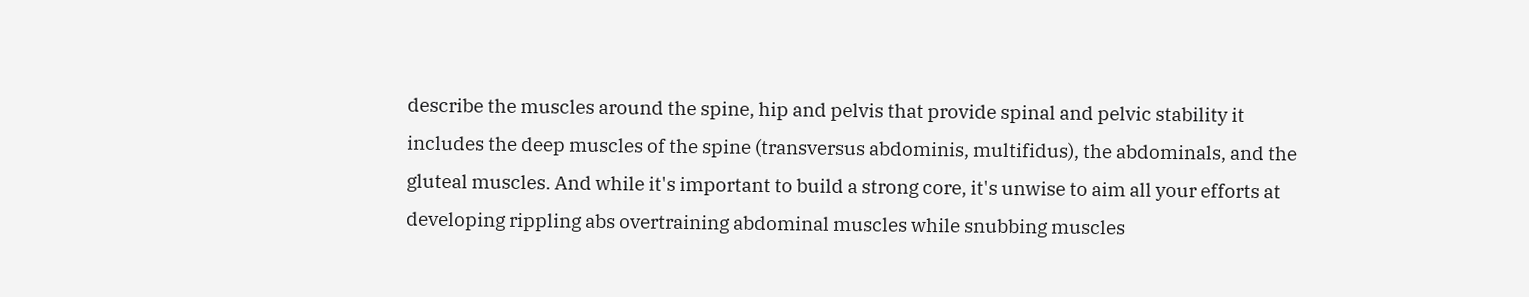describe the muscles around the spine, hip and pelvis that provide spinal and pelvic stability it includes the deep muscles of the spine (transversus abdominis, multifidus), the abdominals, and the gluteal muscles. And while it's important to build a strong core, it's unwise to aim all your efforts at developing rippling abs overtraining abdominal muscles while snubbing muscles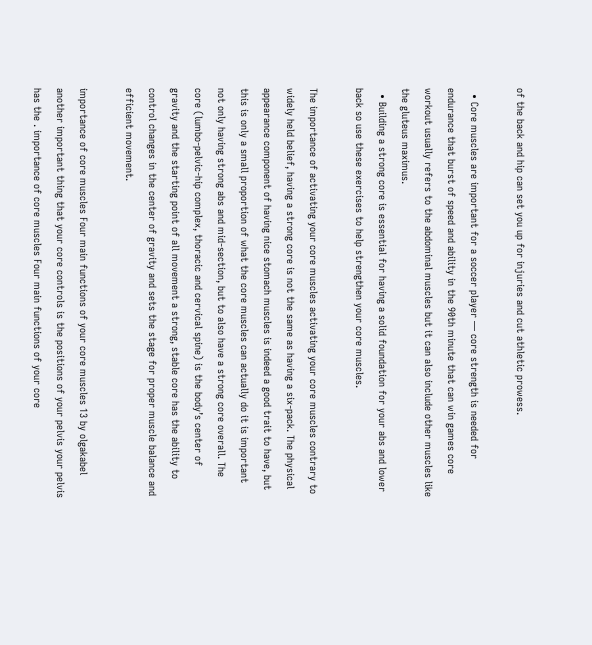of the back and hip can set you up for injuries and cut athletic prowess.

  • Core muscles are important for a soccer player — core strength is needed for endurance that burst of speed and ability in the 90th minute that can win games core workout usually refers to the abdominal muscles but it can also include other muscles like the gluteus maximus.
  • Building a strong core is essential for having a solid foundation for your abs and lower back so use these exercises to help strengthen your core muscles.

The importance of activating your core muscles activating your core muscles contrary to widely held belief, having a strong core is not the same as having a six-pack. The physical appearance component of having nice stomach muscles is indeed a good trait to have, but this is only a small proportion of what the core muscles can actually do it is important not only having strong abs and mid-section, but to also have a strong core overall. The core (lumbo-pelvic-hip complex, thoracic and cervical spine) is the body’s center of gravity and the starting point of all movement a strong, stable core has the ability to control changes in the center of gravity and sets the stage for proper muscle balance and efficient movement.

importance of core muscles Four main functions of your core muscles 13 by olgakabel  another important thing that your core controls is the positions of your pelvis your pelvis has the . importance of core muscles Four main functions of your core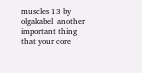muscles 13 by olgakabel  another important thing that your core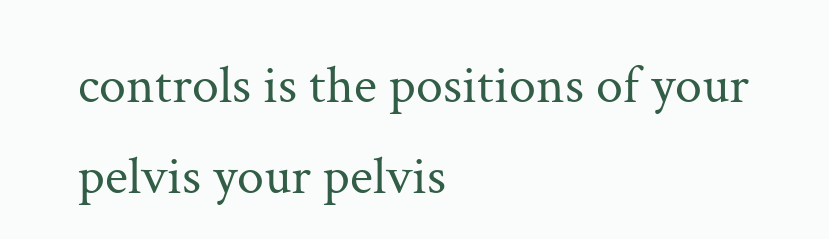controls is the positions of your pelvis your pelvis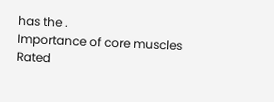has the .
Importance of core muscles
Rated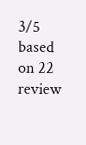3/5 based on 22 review